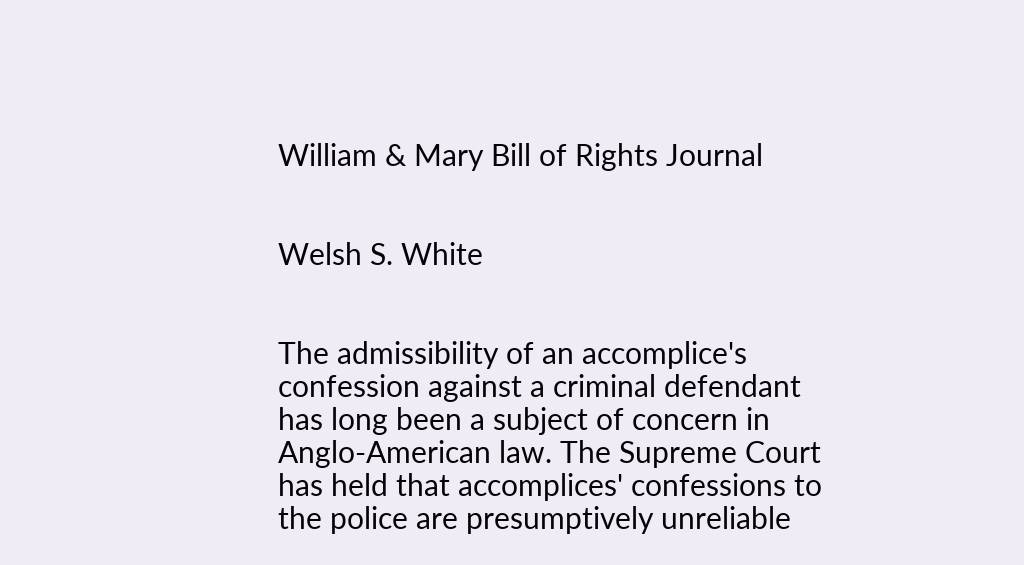William & Mary Bill of Rights Journal


Welsh S. White


The admissibility of an accomplice's confession against a criminal defendant has long been a subject of concern in Anglo-American law. The Supreme Court has held that accomplices' confessions to the police are presumptively unreliable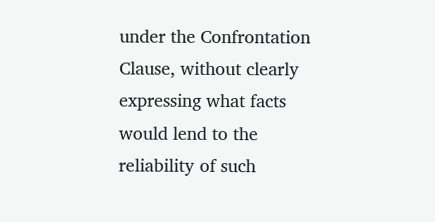under the Confrontation Clause, without clearly expressing what facts would lend to the reliability of such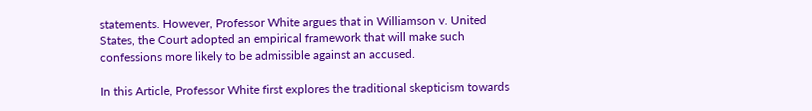statements. However, Professor White argues that in Williamson v. United States, the Court adopted an empirical framework that will make such confessions more likely to be admissible against an accused.

In this Article, Professor White first explores the traditional skepticism towards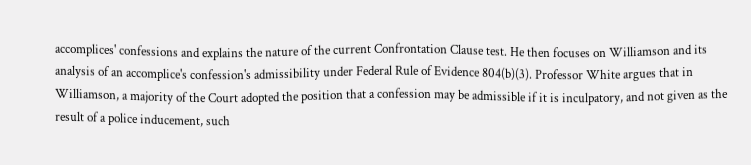accomplices' confessions and explains the nature of the current Confrontation Clause test. He then focuses on Williamson and its analysis of an accomplice's confession's admissibility under Federal Rule of Evidence 804(b)(3). Professor White argues that in Williamson, a majority of the Court adopted the position that a confession may be admissible if it is inculpatory, and not given as the result of a police inducement, such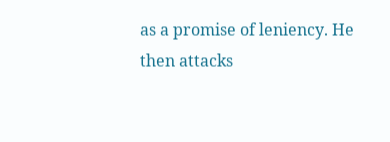as a promise of leniency. He then attacks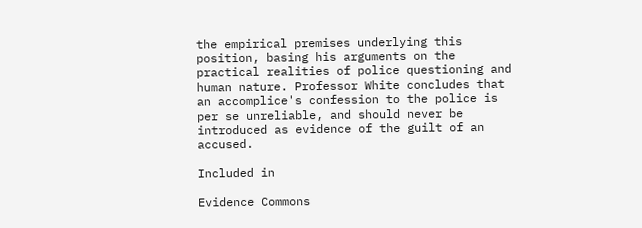the empirical premises underlying this position, basing his arguments on the practical realities of police questioning and human nature. Professor White concludes that an accomplice's confession to the police is per se unreliable, and should never be introduced as evidence of the guilt of an accused.

Included in

Evidence Commons